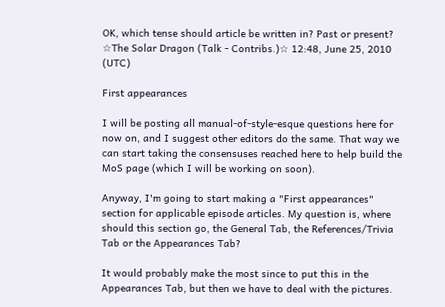OK, which tense should article be written in? Past or present? ☆The Solar Dragon (Talk - Contribs.)☆ 12:48, June 25, 2010 (UTC)

First appearances

I will be posting all manual-of-style-esque questions here for now on, and I suggest other editors do the same. That way we can start taking the consensuses reached here to help build the MoS page (which I will be working on soon).

Anyway, I'm going to start making a "First appearances" section for applicable episode articles. My question is, where should this section go, the General Tab, the References/Trivia Tab or the Appearances Tab?

It would probably make the most since to put this in the Appearances Tab, but then we have to deal with the pictures.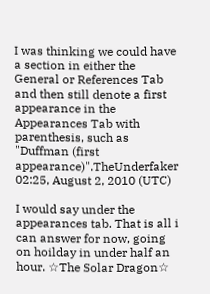I was thinking we could have a section in either the General or References Tab and then still denote a first appearance in the Appearances Tab with parenthesis, such as "Duffman (first appearance)".TheUnderfaker 02:25, August 2, 2010 (UTC)

I would say under the appearances tab. That is all i can answer for now, going on hoilday in under half an hour. ☆The Solar Dragon☆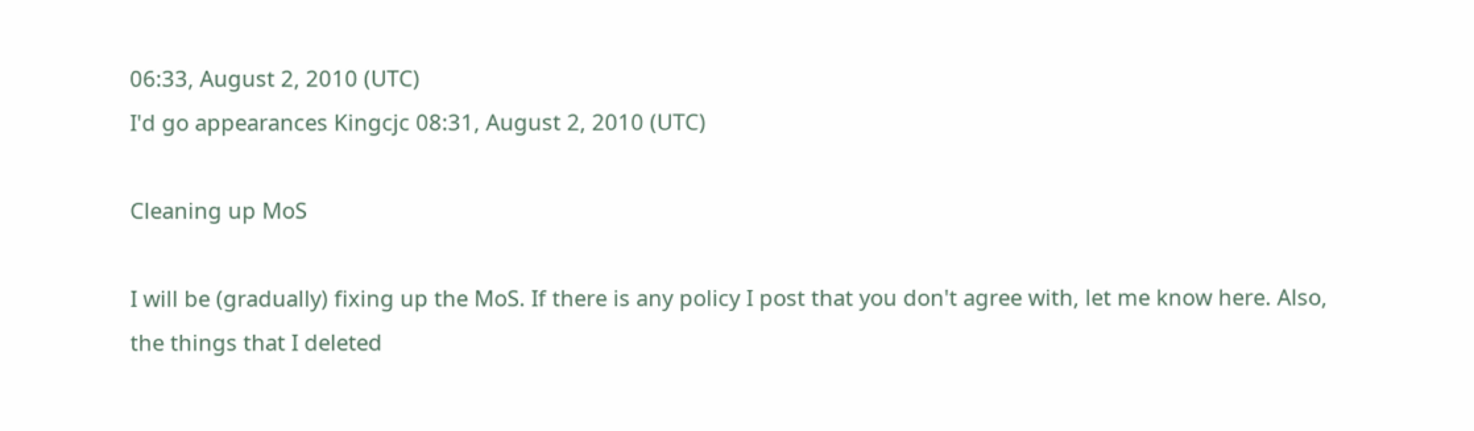06:33, August 2, 2010 (UTC)
I'd go appearances Kingcjc 08:31, August 2, 2010 (UTC)

Cleaning up MoS

I will be (gradually) fixing up the MoS. If there is any policy I post that you don't agree with, let me know here. Also, the things that I deleted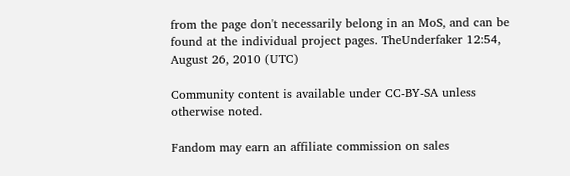from the page don't necessarily belong in an MoS, and can be found at the individual project pages. TheUnderfaker 12:54, August 26, 2010 (UTC)

Community content is available under CC-BY-SA unless otherwise noted.

Fandom may earn an affiliate commission on sales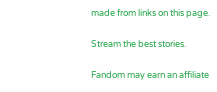made from links on this page.

Stream the best stories.

Fandom may earn an affiliate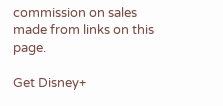commission on sales made from links on this page.

Get Disney+